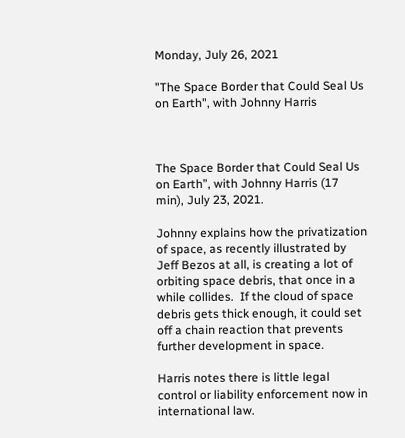Monday, July 26, 2021

"The Space Border that Could Seal Us on Earth", with Johnny Harris



The Space Border that Could Seal Us on Earth”, with Johnny Harris (17 min), July 23, 2021.

Johnny explains how the privatization of space, as recently illustrated by Jeff Bezos at all, is creating a lot of orbiting space debris, that once in a while collides.  If the cloud of space debris gets thick enough, it could set off a chain reaction that prevents further development in space.

Harris notes there is little legal control or liability enforcement now in international law.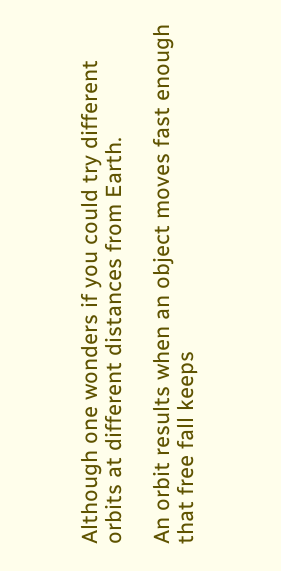Although one wonders if you could try different orbits at different distances from Earth.

An orbit results when an object moves fast enough that free fall keeps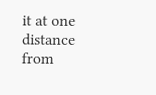it at one distance from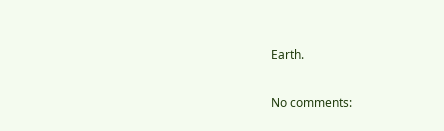Earth.

No comments: